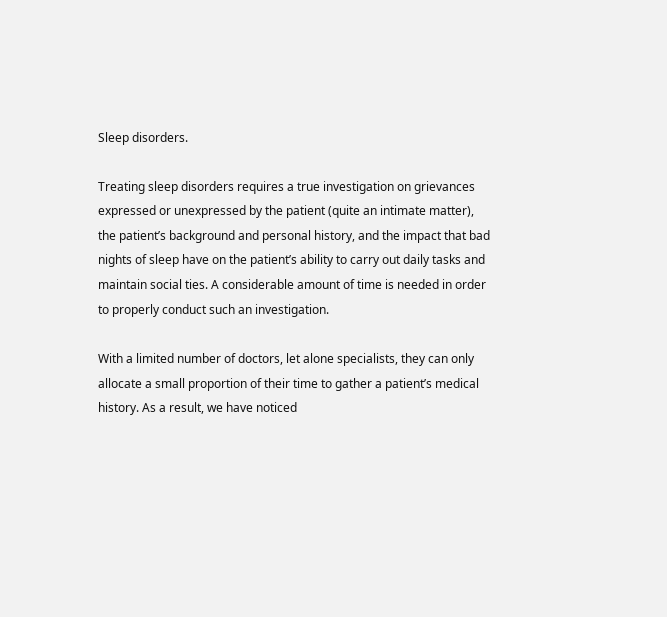Sleep disorders.

Treating sleep disorders requires a true investigation on grievances expressed or unexpressed by the patient (quite an intimate matter), the patient’s background and personal history, and the impact that bad nights of sleep have on the patient’s ability to carry out daily tasks and maintain social ties. A considerable amount of time is needed in order to properly conduct such an investigation.

With a limited number of doctors, let alone specialists, they can only allocate a small proportion of their time to gather a patient’s medical history. As a result, we have noticed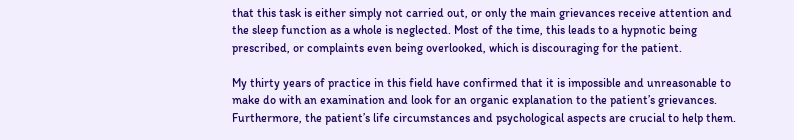that this task is either simply not carried out, or only the main grievances receive attention and the sleep function as a whole is neglected. Most of the time, this leads to a hypnotic being prescribed, or complaints even being overlooked, which is discouraging for the patient.

My thirty years of practice in this field have confirmed that it is impossible and unreasonable to make do with an examination and look for an organic explanation to the patient’s grievances. Furthermore, the patient’s life circumstances and psychological aspects are crucial to help them.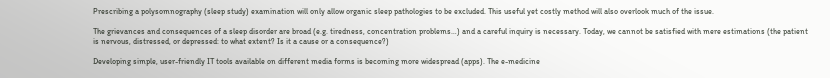Prescribing a polysomnography (sleep study) examination will only allow organic sleep pathologies to be excluded. This useful yet costly method will also overlook much of the issue.

The grievances and consequences of a sleep disorder are broad (e.g. tiredness, concentration problems…) and a careful inquiry is necessary. Today, we cannot be satisfied with mere estimations (the patient is nervous, distressed, or depressed: to what extent? Is it a cause or a consequence?)

Developing simple, user-friendly IT tools available on different media forms is becoming more widespread (apps). The e-medicine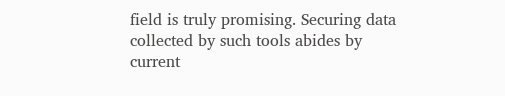field is truly promising. Securing data collected by such tools abides by current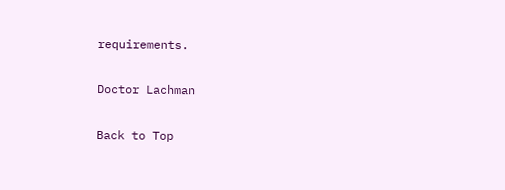requirements.

Doctor Lachman

Back to Top